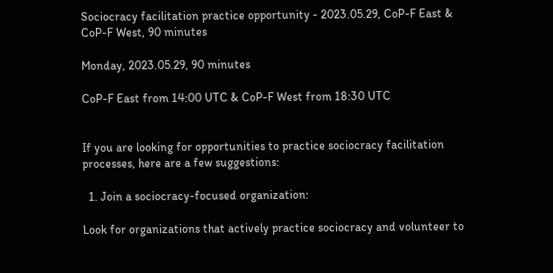Sociocracy facilitation practice opportunity - 2023.05.29, CoP-F East & CoP-F West, 90 minutes

Monday, 2023.05.29, 90 minutes

CoP-F East from 14:00 UTC & CoP-F West from 18:30 UTC


If you are looking for opportunities to practice sociocracy facilitation processes, here are a few suggestions:

  1. Join a sociocracy-focused organization:

Look for organizations that actively practice sociocracy and volunteer to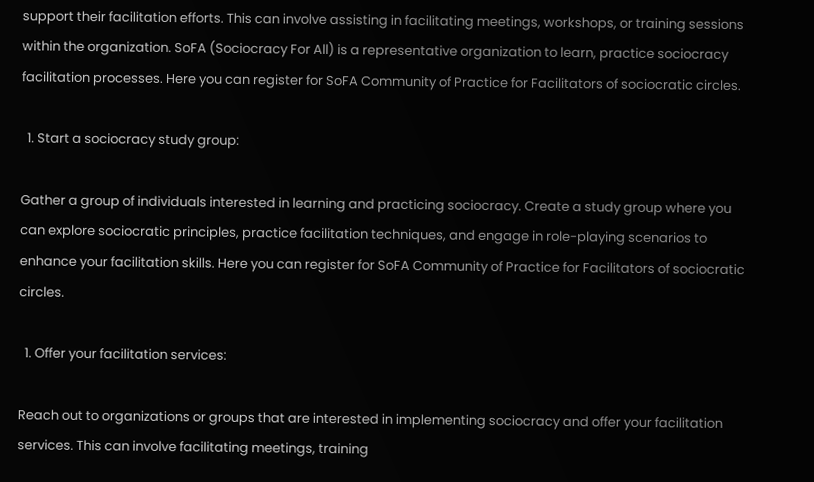support their facilitation efforts. This can involve assisting in facilitating meetings, workshops, or training sessions within the organization. SoFA (Sociocracy For All) is a representative organization to learn, practice sociocracy facilitation processes. Here you can register for SoFA Community of Practice for Facilitators of sociocratic circles.

  1. Start a sociocracy study group:

Gather a group of individuals interested in learning and practicing sociocracy. Create a study group where you can explore sociocratic principles, practice facilitation techniques, and engage in role-playing scenarios to enhance your facilitation skills. Here you can register for SoFA Community of Practice for Facilitators of sociocratic circles.

  1. Offer your facilitation services:

Reach out to organizations or groups that are interested in implementing sociocracy and offer your facilitation services. This can involve facilitating meetings, training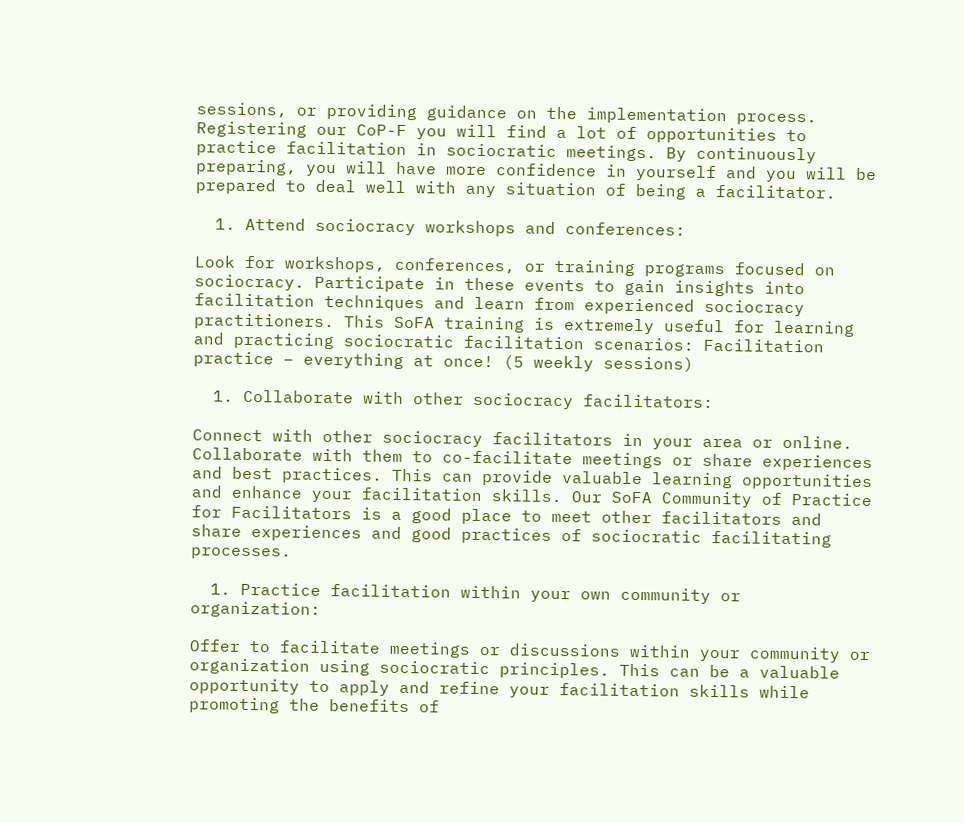sessions, or providing guidance on the implementation process. Registering our CoP-F you will find a lot of opportunities to practice facilitation in sociocratic meetings. By continuously preparing, you will have more confidence in yourself and you will be prepared to deal well with any situation of being a facilitator.

  1. Attend sociocracy workshops and conferences:

Look for workshops, conferences, or training programs focused on sociocracy. Participate in these events to gain insights into facilitation techniques and learn from experienced sociocracy practitioners. This SoFA training is extremely useful for learning and practicing sociocratic facilitation scenarios: Facilitation practice – everything at once! (5 weekly sessions)

  1. Collaborate with other sociocracy facilitators:

Connect with other sociocracy facilitators in your area or online. Collaborate with them to co-facilitate meetings or share experiences and best practices. This can provide valuable learning opportunities and enhance your facilitation skills. Our SoFA Community of Practice for Facilitators is a good place to meet other facilitators and share experiences and good practices of sociocratic facilitating processes.

  1. Practice facilitation within your own community or organization:

Offer to facilitate meetings or discussions within your community or organization using sociocratic principles. This can be a valuable opportunity to apply and refine your facilitation skills while promoting the benefits of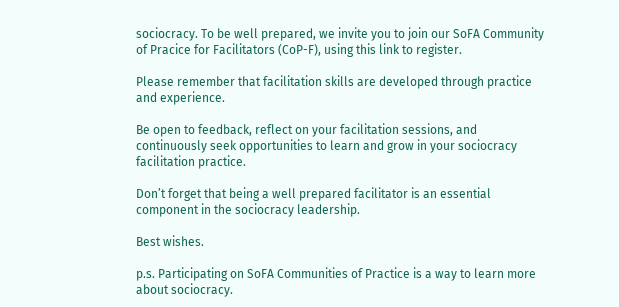sociocracy. To be well prepared, we invite you to join our SoFA Community of Pracice for Facilitators (CoP-F), using this link to register.

Please remember that facilitation skills are developed through practice and experience.

Be open to feedback, reflect on your facilitation sessions, and continuously seek opportunities to learn and grow in your sociocracy facilitation practice.

Don’t forget that being a well prepared facilitator is an essential component in the sociocracy leadership.

Best wishes.

p.s. Participating on SoFA Communities of Practice is a way to learn more about sociocracy.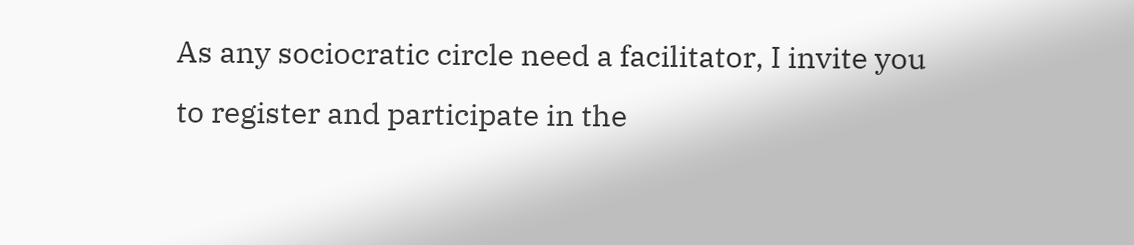As any sociocratic circle need a facilitator, I invite you to register and participate in the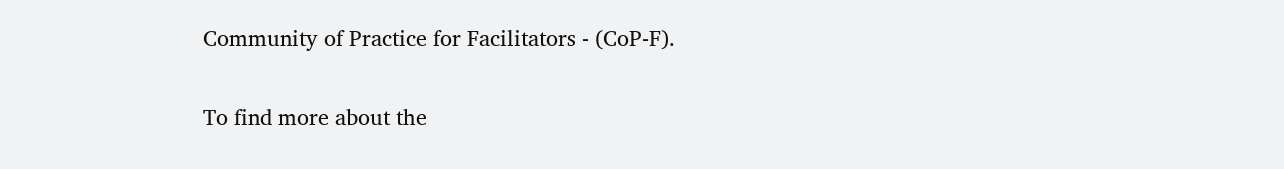Community of Practice for Facilitators - (CoP-F).


To find more about the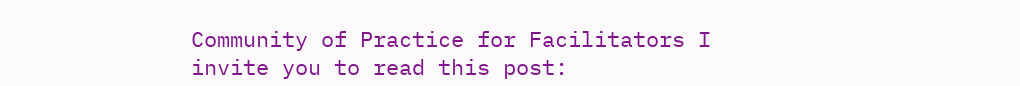Community of Practice for Facilitators I invite you to read this post: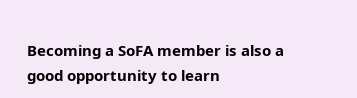Becoming a SoFA member is also a good opportunity to learn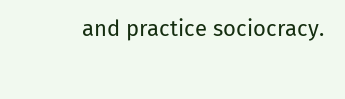and practice sociocracy.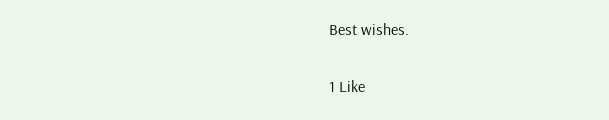Best wishes.

1 Like